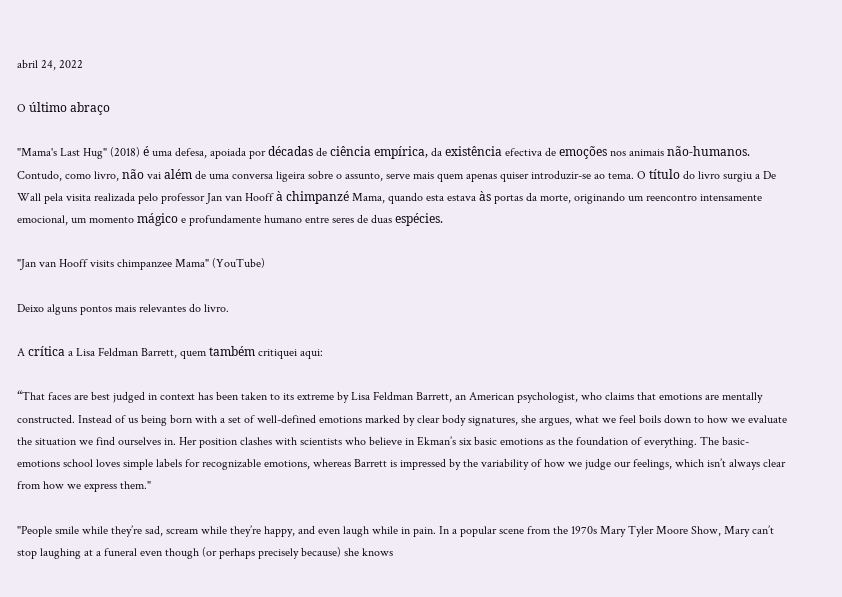abril 24, 2022

O último abraço

"Mama's Last Hug" (2018) é uma defesa, apoiada por décadas de ciência empírica, da existência efectiva de emoções nos animais não-humanos. Contudo, como livro, não vai além de uma conversa ligeira sobre o assunto, serve mais quem apenas quiser introduzir-se ao tema. O título do livro surgiu a De Wall pela visita realizada pelo professor Jan van Hooff à chimpanzé Mama, quando esta estava às portas da morte, originando um reencontro intensamente emocional, um momento mágico e profundamente humano entre seres de duas espécies.

"Jan van Hooff visits chimpanzee Mama" (YouTube)

Deixo alguns pontos mais relevantes do livro.

A crítica a Lisa Feldman Barrett, quem também critiquei aqui:

“That faces are best judged in context has been taken to its extreme by Lisa Feldman Barrett, an American psychologist, who claims that emotions are mentally constructed. Instead of us being born with a set of well-defined emotions marked by clear body signatures, she argues, what we feel boils down to how we evaluate the situation we find ourselves in. Her position clashes with scientists who believe in Ekman’s six basic emotions as the foundation of everything. The basic-emotions school loves simple labels for recognizable emotions, whereas Barrett is impressed by the variability of how we judge our feelings, which isn’t always clear from how we express them."

"People smile while they’re sad, scream while they’re happy, and even laugh while in pain. In a popular scene from the 1970s Mary Tyler Moore Show, Mary can’t stop laughing at a funeral even though (or perhaps precisely because) she knows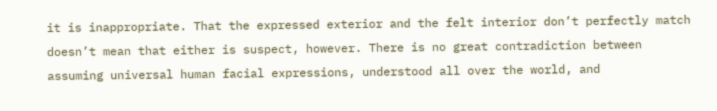it is inappropriate. That the expressed exterior and the felt interior don’t perfectly match doesn’t mean that either is suspect, however. There is no great contradiction between assuming universal human facial expressions, understood all over the world, and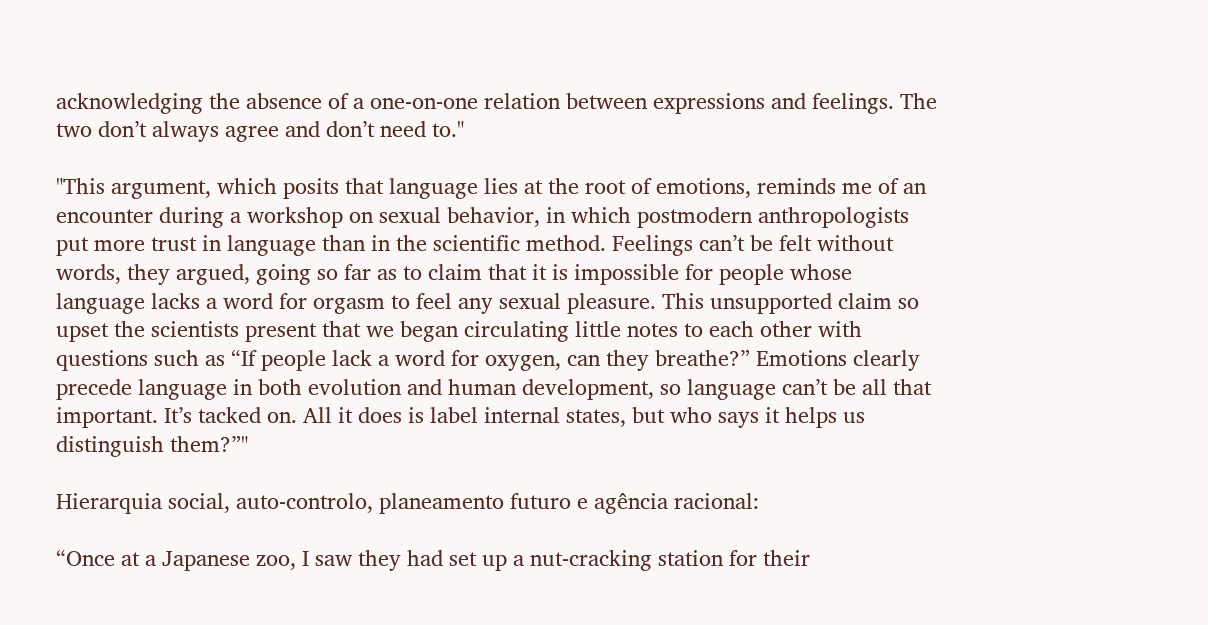acknowledging the absence of a one-on-one relation between expressions and feelings. The two don’t always agree and don’t need to."

"This argument, which posits that language lies at the root of emotions, reminds me of an encounter during a workshop on sexual behavior, in which postmodern anthropologists put more trust in language than in the scientific method. Feelings can’t be felt without words, they argued, going so far as to claim that it is impossible for people whose language lacks a word for orgasm to feel any sexual pleasure. This unsupported claim so upset the scientists present that we began circulating little notes to each other with questions such as “If people lack a word for oxygen, can they breathe?” Emotions clearly precede language in both evolution and human development, so language can’t be all that important. It’s tacked on. All it does is label internal states, but who says it helps us distinguish them?”"

Hierarquia social, auto-controlo, planeamento futuro e agência racional:

“Once at a Japanese zoo, I saw they had set up a nut-cracking station for their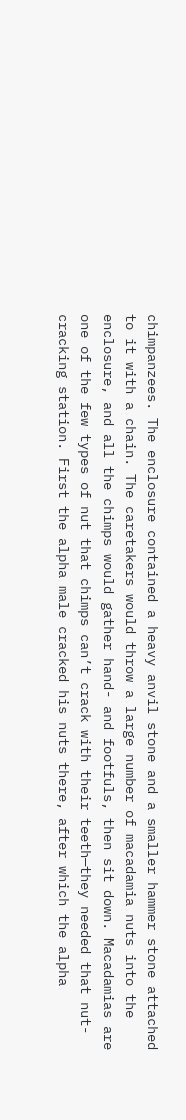chimpanzees. The enclosure contained a heavy anvil stone and a smaller hammer stone attached to it with a chain. The caretakers would throw a large number of macadamia nuts into the enclosure, and all the chimps would gather hand- and footfuls, then sit down. Macadamias are one of the few types of nut that chimps can’t crack with their teeth—they needed that nut-cracking station. First the alpha male cracked his nuts there, after which the alpha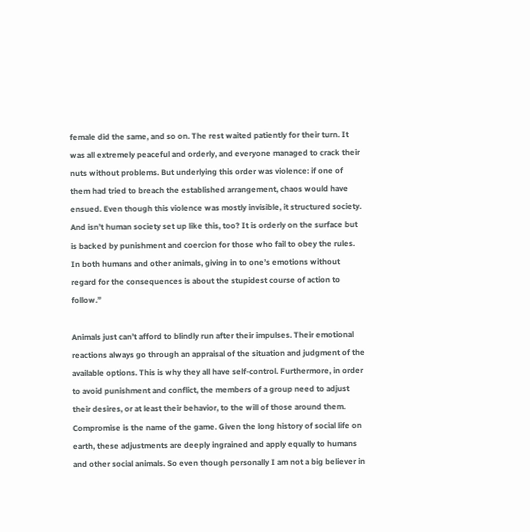female did the same, and so on. The rest waited patiently for their turn. It was all extremely peaceful and orderly, and everyone managed to crack their nuts without problems. But underlying this order was violence: if one of them had tried to breach the established arrangement, chaos would have ensued. Even though this violence was mostly invisible, it structured society. And isn’t human society set up like this, too? It is orderly on the surface but is backed by punishment and coercion for those who fail to obey the rules. In both humans and other animals, giving in to one’s emotions without regard for the consequences is about the stupidest course of action to follow.”

Animals just can’t afford to blindly run after their impulses. Their emotional reactions always go through an appraisal of the situation and judgment of the available options. This is why they all have self-control. Furthermore, in order to avoid punishment and conflict, the members of a group need to adjust their desires, or at least their behavior, to the will of those around them. Compromise is the name of the game. Given the long history of social life on earth, these adjustments are deeply ingrained and apply equally to humans and other social animals. So even though personally I am not a big believer in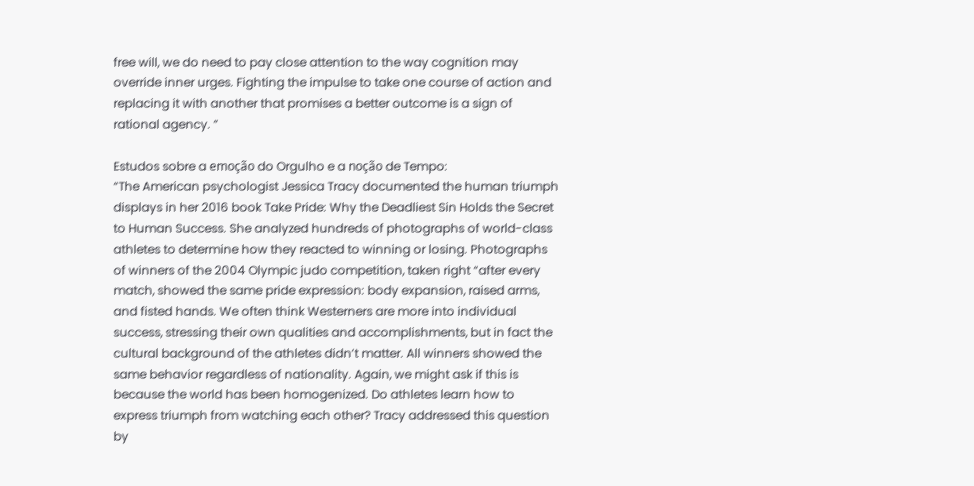free will, we do need to pay close attention to the way cognition may override inner urges. Fighting the impulse to take one course of action and replacing it with another that promises a better outcome is a sign of rational agency. ”

Estudos sobre a emoção do Orgulho e a noção de Tempo:
“The American psychologist Jessica Tracy documented the human triumph displays in her 2016 book Take Pride: Why the Deadliest Sin Holds the Secret to Human Success. She analyzed hundreds of photographs of world-class athletes to determine how they reacted to winning or losing. Photographs of winners of the 2004 Olympic judo competition, taken right “after every match, showed the same pride expression: body expansion, raised arms, and fisted hands. We often think Westerners are more into individual success, stressing their own qualities and accomplishments, but in fact the cultural background of the athletes didn’t matter. All winners showed the same behavior regardless of nationality. Again, we might ask if this is because the world has been homogenized. Do athletes learn how to express triumph from watching each other? Tracy addressed this question by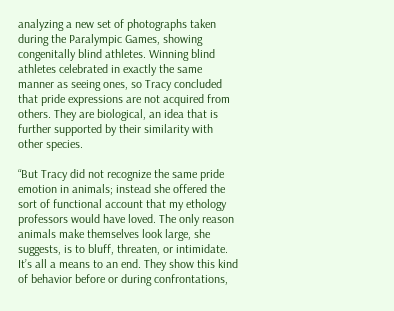analyzing a new set of photographs taken during the Paralympic Games, showing congenitally blind athletes. Winning blind athletes celebrated in exactly the same manner as seeing ones, so Tracy concluded that pride expressions are not acquired from others. They are biological, an idea that is further supported by their similarity with other species.

“But Tracy did not recognize the same pride emotion in animals; instead she offered the sort of functional account that my ethology professors would have loved. The only reason animals make themselves look large, she suggests, is to bluff, threaten, or intimidate. It’s all a means to an end. They show this kind of behavior before or during confrontations,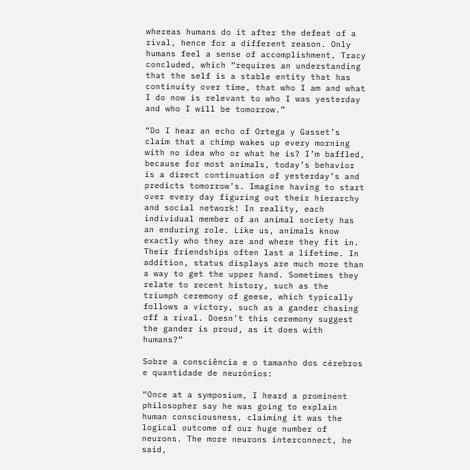whereas humans do it after the defeat of a rival, hence for a different reason. Only humans feel a sense of accomplishment, Tracy concluded, which “requires an understanding that the self is a stable entity that has continuity over time, that who I am and what I do now is relevant to who I was yesterday and who I will be tomorrow.”

“Do I hear an echo of Ortega y Gasset’s claim that a chimp wakes up every morning with no idea who or what he is? I’m baffled, because for most animals, today’s behavior is a direct continuation of yesterday’s and predicts tomorrow’s. Imagine having to start over every day figuring out their hierarchy and social network! In reality, each individual member of an animal society has an enduring role. Like us, animals know exactly who they are and where they fit in. Their friendships often last a lifetime. In addition, status displays are much more than a way to get the upper hand. Sometimes they relate to recent history, such as the triumph ceremony of geese, which typically follows a victory, such as a gander chasing off a rival. Doesn’t this ceremony suggest the gander is proud, as it does with humans?”

Sobre a consciência e o tamanho dos cérebros e quantidade de neurónios:

“Once at a symposium, I heard a prominent philosopher say he was going to explain human consciousness, claiming it was the logical outcome of our huge number of neurons. The more neurons interconnect, he said,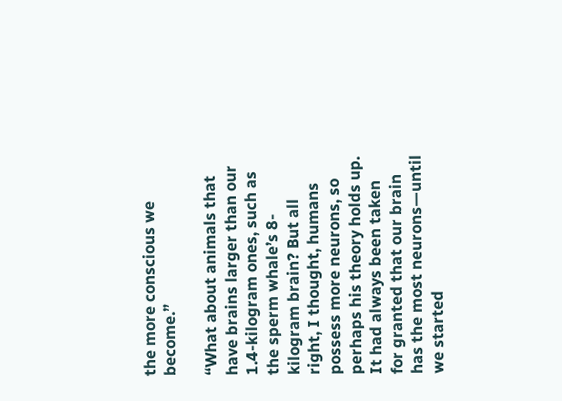the more conscious we become.”

“What about animals that have brains larger than our 1.4-kilogram ones, such as the sperm whale’s 8-kilogram brain? But all right, I thought, humans possess more neurons, so perhaps his theory holds up. It had always been taken for granted that our brain has the most neurons—until we started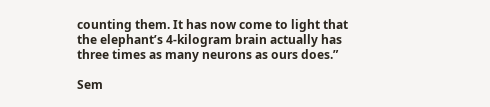counting them. It has now come to light that the elephant’s 4-kilogram brain actually has three times as many neurons as ours does.”

Sem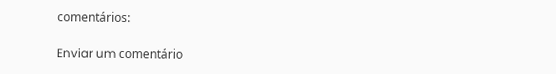comentários:

Enviar um comentário